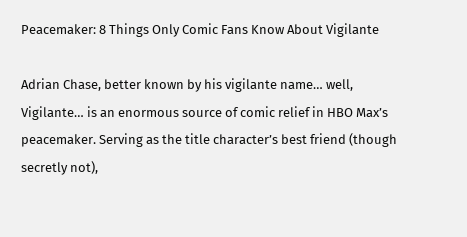Peacemaker: 8 Things Only Comic Fans Know About Vigilante

Adrian Chase, better known by his vigilante name… well, Vigilante… is an enormous source of comic relief in HBO Max’s peacemaker. Serving as the title character’s best friend (though secretly not),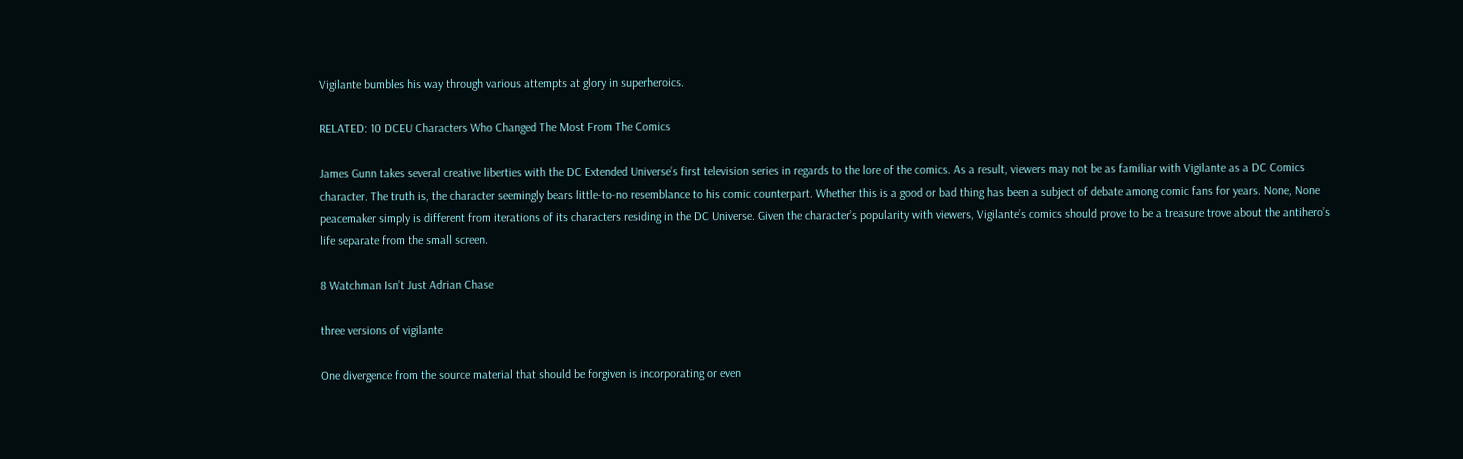Vigilante bumbles his way through various attempts at glory in superheroics.

RELATED: 10 DCEU Characters Who Changed The Most From The Comics

James Gunn takes several creative liberties with the DC Extended Universe’s first television series in regards to the lore of the comics. As a result, viewers may not be as familiar with Vigilante as a DC Comics character. The truth is, the character seemingly bears little-to-no resemblance to his comic counterpart. Whether this is a good or bad thing has been a subject of debate among comic fans for years. None, None peacemaker simply is different from iterations of its characters residing in the DC Universe. Given the character’s popularity with viewers, Vigilante’s comics should prove to be a treasure trove about the antihero’s life separate from the small screen.

8 Watchman Isn’t Just Adrian Chase

three versions of vigilante

One divergence from the source material that should be forgiven is incorporating or even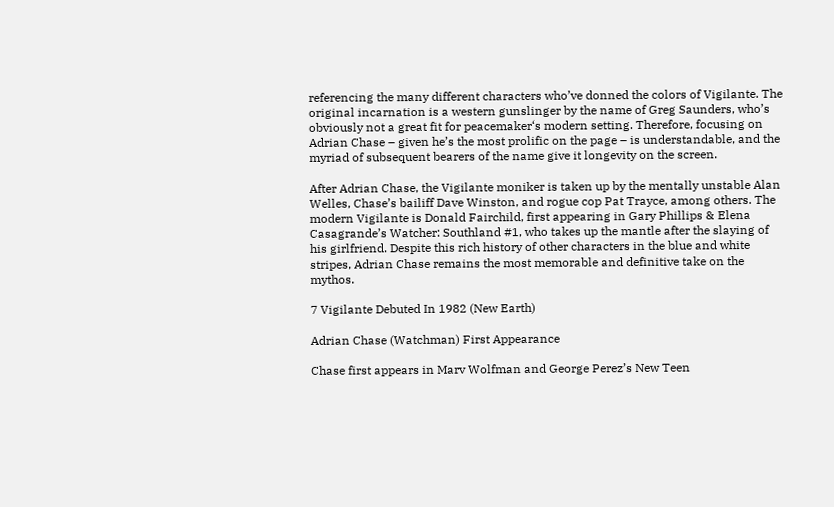referencing the many different characters who’ve donned the colors of Vigilante. The original incarnation is a western gunslinger by the name of Greg Saunders, who’s obviously not a great fit for peacemaker‘s modern setting. Therefore, focusing on Adrian Chase – given he’s the most prolific on the page – is understandable, and the myriad of subsequent bearers of the name give it longevity on the screen.

After Adrian Chase, the Vigilante moniker is taken up by the mentally unstable Alan Welles, Chase’s bailiff Dave Winston, and rogue cop Pat Trayce, among others. The modern Vigilante is Donald Fairchild, first appearing in Gary Phillips & Elena Casagrande’s Watcher: Southland #1, who takes up the mantle after the slaying of his girlfriend. Despite this rich history of other characters in the blue and white stripes, Adrian Chase remains the most memorable and definitive take on the mythos.

7 Vigilante Debuted In 1982 (New Earth)

Adrian Chase (Watchman) First Appearance

Chase first appears in Marv Wolfman and George Perez’s New Teen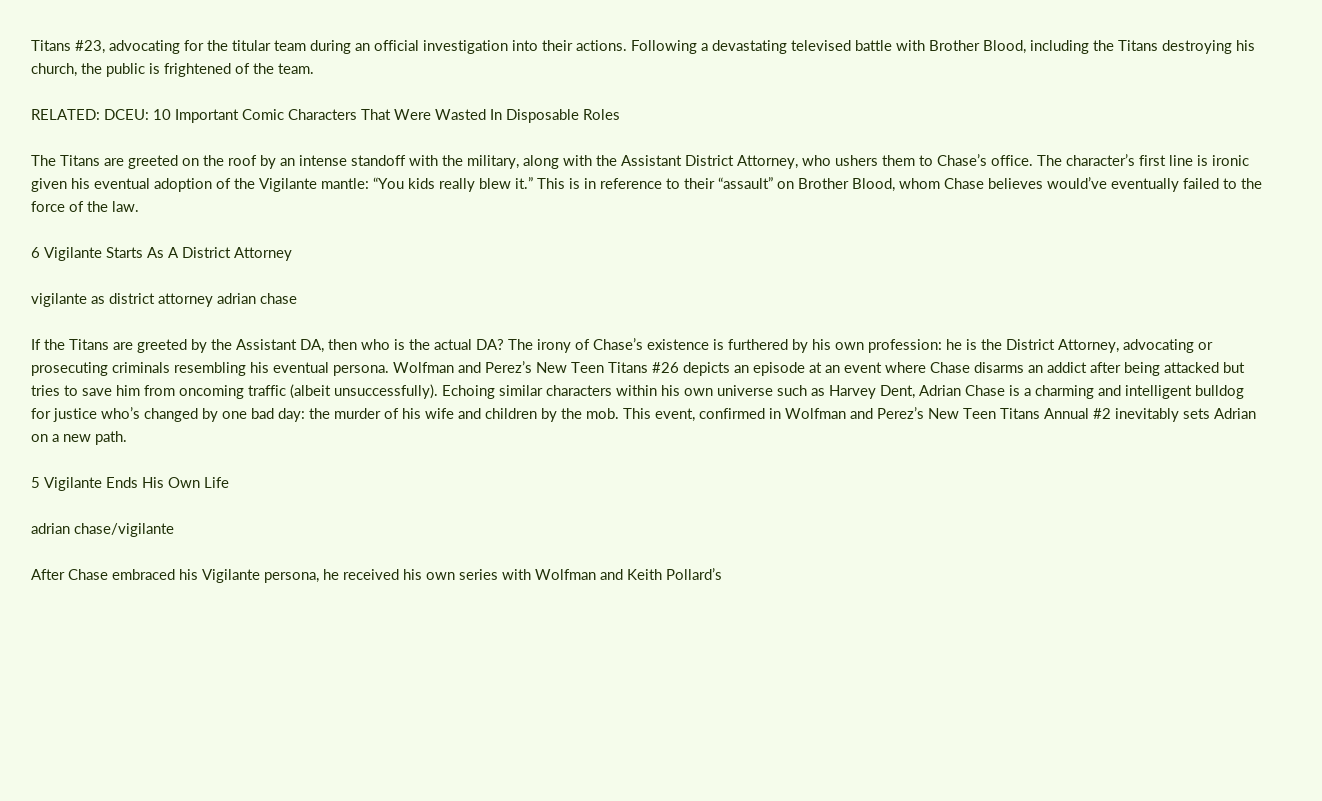Titans #23, advocating for the titular team during an official investigation into their actions. Following a devastating televised battle with Brother Blood, including the Titans destroying his church, the public is frightened of the team.

RELATED: DCEU: 10 Important Comic Characters That Were Wasted In Disposable Roles

The Titans are greeted on the roof by an intense standoff with the military, along with the Assistant District Attorney, who ushers them to Chase’s office. The character’s first line is ironic given his eventual adoption of the Vigilante mantle: “You kids really blew it.” This is in reference to their “assault” on Brother Blood, whom Chase believes would’ve eventually failed to the force of the law.

6 Vigilante Starts As A District Attorney

vigilante as district attorney adrian chase

If the Titans are greeted by the Assistant DA, then who is the actual DA? The irony of Chase’s existence is furthered by his own profession: he is the District Attorney, advocating or prosecuting criminals resembling his eventual persona. Wolfman and Perez’s New Teen Titans #26 depicts an episode at an event where Chase disarms an addict after being attacked but tries to save him from oncoming traffic (albeit unsuccessfully). Echoing similar characters within his own universe such as Harvey Dent, Adrian Chase is a charming and intelligent bulldog for justice who’s changed by one bad day: the murder of his wife and children by the mob. This event, confirmed in Wolfman and Perez’s New Teen Titans Annual #2 inevitably sets Adrian on a new path.

5 Vigilante Ends His Own Life

adrian chase/vigilante

After Chase embraced his Vigilante persona, he received his own series with Wolfman and Keith Pollard’s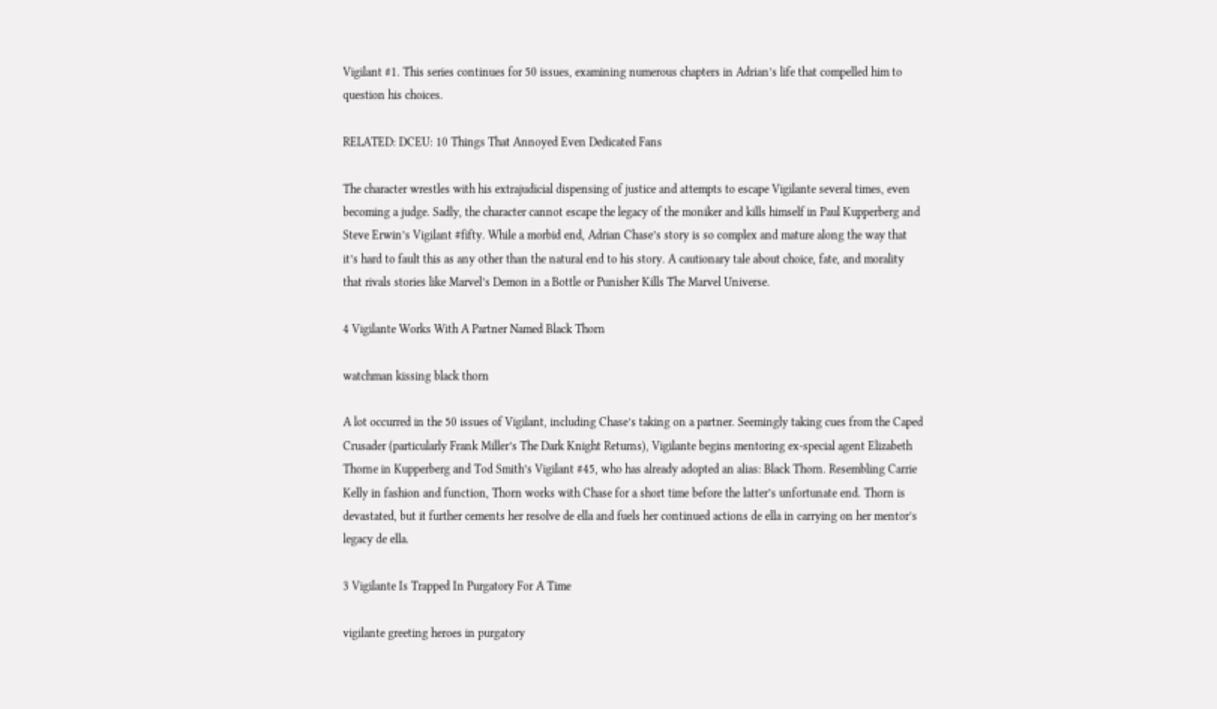Vigilant #1. This series continues for 50 issues, examining numerous chapters in Adrian’s life that compelled him to question his choices.

RELATED: DCEU: 10 Things That Annoyed Even Dedicated Fans

The character wrestles with his extrajudicial dispensing of justice and attempts to escape Vigilante several times, even becoming a judge. Sadly, the character cannot escape the legacy of the moniker and kills himself in Paul Kupperberg and Steve Erwin’s Vigilant #fifty. While a morbid end, Adrian Chase’s story is so complex and mature along the way that it’s hard to fault this as any other than the natural end to his story. A cautionary tale about choice, fate, and morality that rivals stories like Marvel’s Demon in a Bottle or Punisher Kills The Marvel Universe.

4 Vigilante Works With A Partner Named Black Thorn

watchman kissing black thorn

A lot occurred in the 50 issues of Vigilant, including Chase’s taking on a partner. Seemingly taking cues from the Caped Crusader (particularly Frank Miller’s The Dark Knight Returns), Vigilante begins mentoring ex-special agent Elizabeth Thorne in Kupperberg and Tod Smith’s Vigilant #45, who has already adopted an alias: Black Thorn. Resembling Carrie Kelly in fashion and function, Thorn works with Chase for a short time before the latter’s unfortunate end. Thorn is devastated, but it further cements her resolve de ella and fuels her continued actions de ella in carrying on her mentor’s legacy de ella.

3 Vigilante Is Trapped In Purgatory For A Time

vigilante greeting heroes in purgatory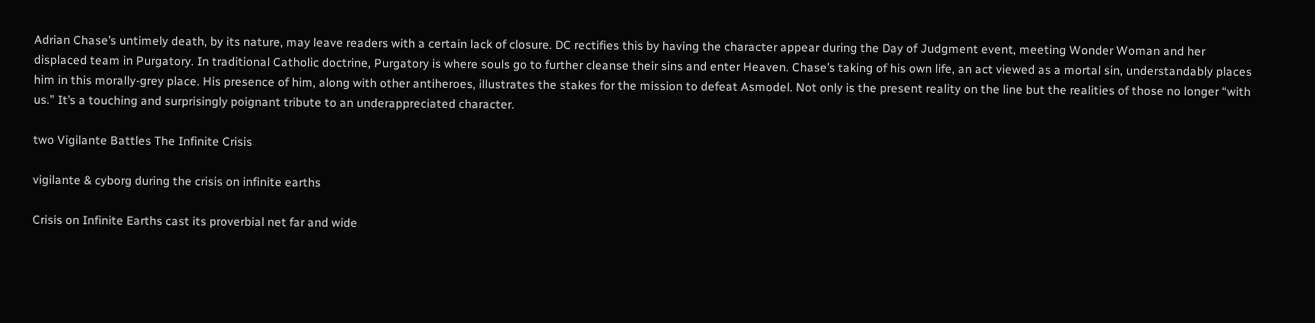Adrian Chase’s untimely death, by its nature, may leave readers with a certain lack of closure. DC rectifies this by having the character appear during the Day of Judgment event, meeting Wonder Woman and her displaced team in Purgatory. In traditional Catholic doctrine, Purgatory is where souls go to further cleanse their sins and enter Heaven. Chase’s taking of his own life, an act viewed as a mortal sin, understandably places him in this morally-grey place. His presence of him, along with other antiheroes, illustrates the stakes for the mission to defeat Asmodel. Not only is the present reality on the line but the realities of those no longer “with us.” It’s a touching and surprisingly poignant tribute to an underappreciated character.

two Vigilante Battles The Infinite Crisis

vigilante & cyborg during the crisis on infinite earths

Crisis on Infinite Earths cast its proverbial net far and wide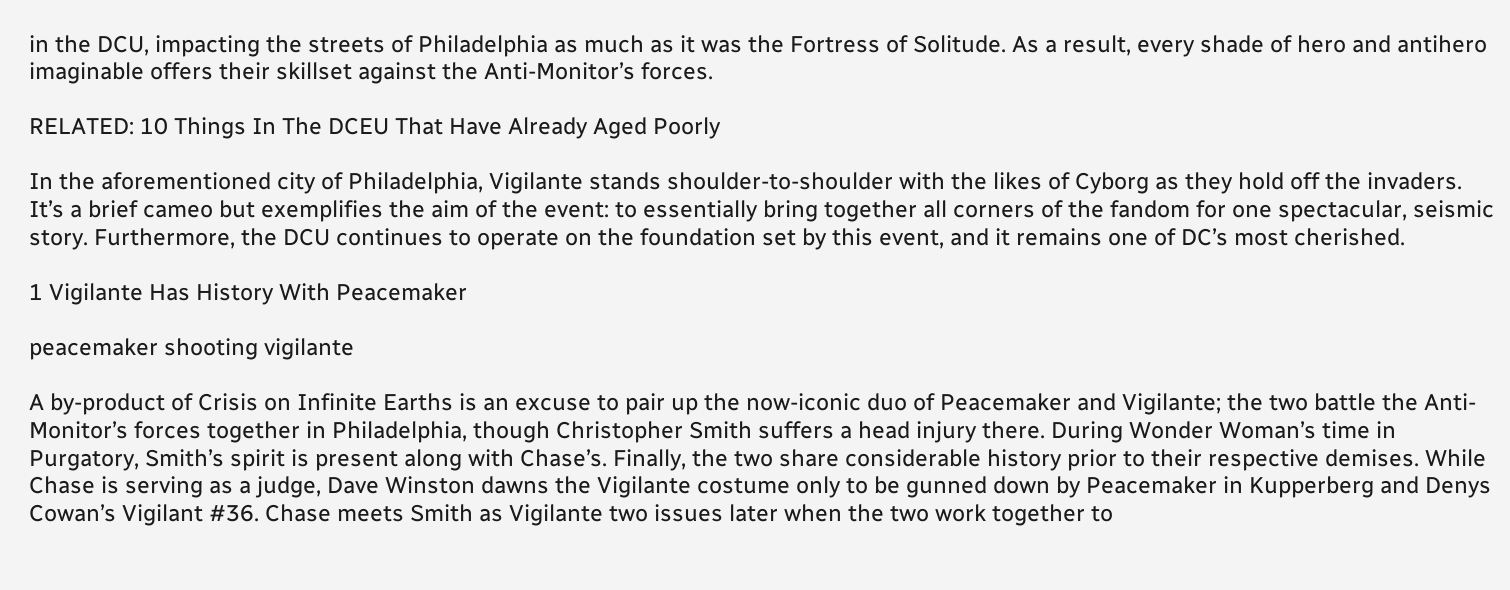in the DCU, impacting the streets of Philadelphia as much as it was the Fortress of Solitude. As a result, every shade of hero and antihero imaginable offers their skillset against the Anti-Monitor’s forces.

RELATED: 10 Things In The DCEU That Have Already Aged Poorly

In the aforementioned city of Philadelphia, Vigilante stands shoulder-to-shoulder with the likes of Cyborg as they hold off the invaders. It’s a brief cameo but exemplifies the aim of the event: to essentially bring together all corners of the fandom for one spectacular, seismic story. Furthermore, the DCU continues to operate on the foundation set by this event, and it remains one of DC’s most cherished.

1 Vigilante Has History With Peacemaker

peacemaker shooting vigilante

A by-product of Crisis on Infinite Earths is an excuse to pair up the now-iconic duo of Peacemaker and Vigilante; the two battle the Anti-Monitor’s forces together in Philadelphia, though Christopher Smith suffers a head injury there. During Wonder Woman’s time in Purgatory, Smith’s spirit is present along with Chase’s. Finally, the two share considerable history prior to their respective demises. While Chase is serving as a judge, Dave Winston dawns the Vigilante costume only to be gunned down by Peacemaker in Kupperberg and Denys Cowan’s Vigilant #36. Chase meets Smith as Vigilante two issues later when the two work together to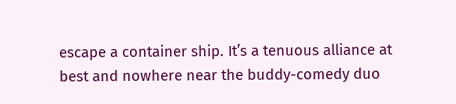escape a container ship. It’s a tenuous alliance at best and nowhere near the buddy-comedy duo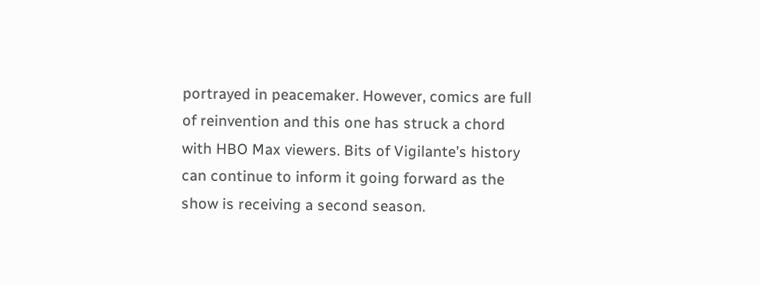portrayed in peacemaker. However, comics are full of reinvention and this one has struck a chord with HBO Max viewers. Bits of Vigilante’s history can continue to inform it going forward as the show is receiving a second season.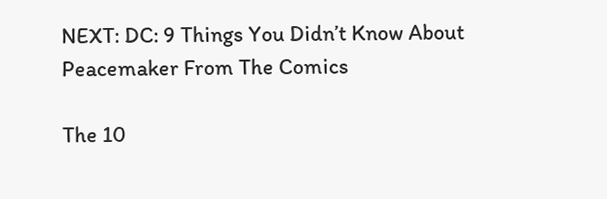NEXT: DC: 9 Things You Didn’t Know About Peacemaker From The Comics

The 10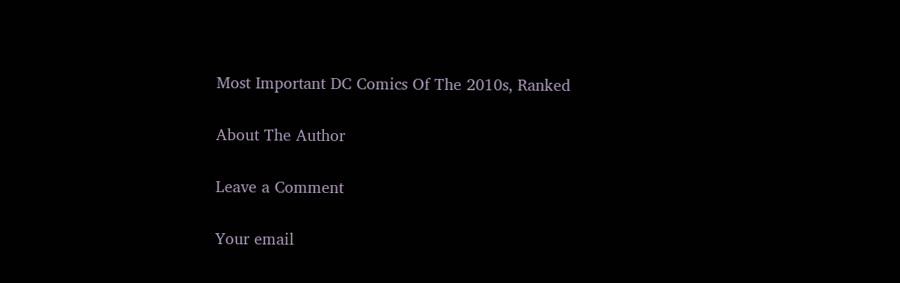Most Important DC Comics Of The 2010s, Ranked

About The Author

Leave a Comment

Your email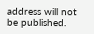address will not be published.